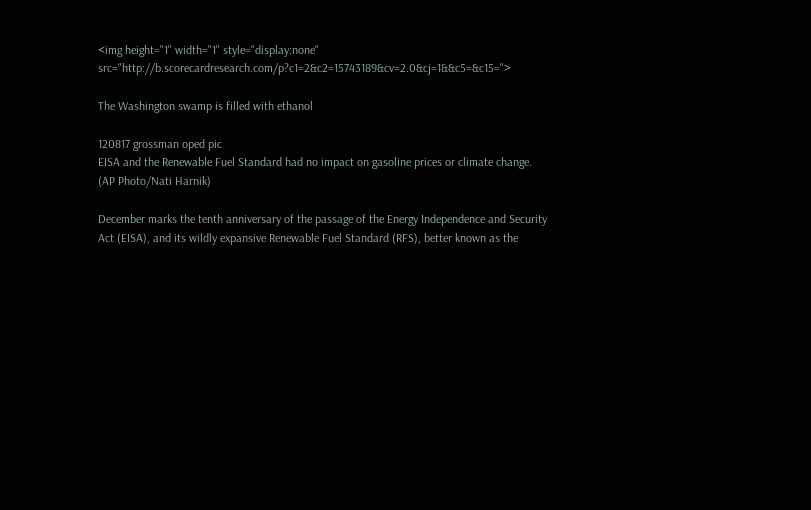<img height="1" width="1" style="display:none" src="http://b.scorecardresearch.com/p?c1=2&c2=15743189&cv=2.0&cj=1&&c5=&c15=">

The Washington swamp is filled with ethanol

120817 grossman oped pic
EISA and the Renewable Fuel Standard had no impact on gasoline prices or climate change. (AP Photo/Nati Harnik)

December marks the tenth anniversary of the passage of the Energy Independence and Security Act (EISA), and its wildly expansive Renewable Fuel Standard (RFS), better known as the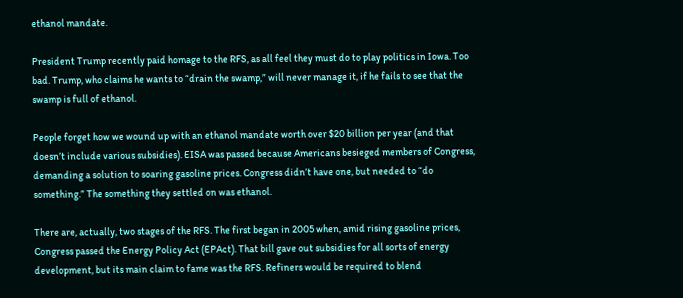ethanol mandate.

President Trump recently paid homage to the RFS, as all feel they must do to play politics in Iowa. Too bad. Trump, who claims he wants to “drain the swamp,” will never manage it, if he fails to see that the swamp is full of ethanol.

People forget how we wound up with an ethanol mandate worth over $20 billion per year (and that doesn’t include various subsidies). EISA was passed because Americans besieged members of Congress, demanding a solution to soaring gasoline prices. Congress didn’t have one, but needed to “do something.” The something they settled on was ethanol.

There are, actually, two stages of the RFS. The first began in 2005 when, amid rising gasoline prices, Congress passed the Energy Policy Act (EPAct). That bill gave out subsidies for all sorts of energy development, but its main claim to fame was the RFS. Refiners would be required to blend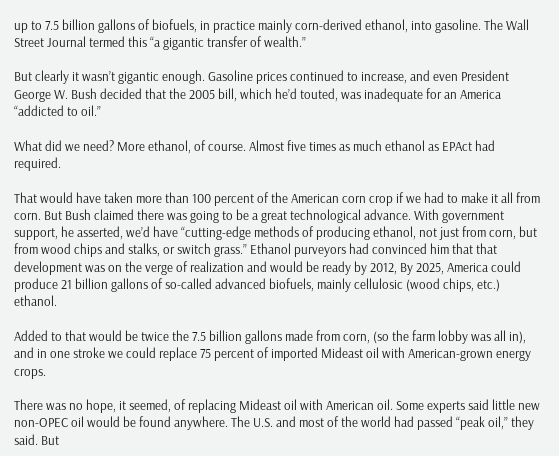up to 7.5 billion gallons of biofuels, in practice mainly corn-derived ethanol, into gasoline. The Wall Street Journal termed this “a gigantic transfer of wealth.”

But clearly it wasn’t gigantic enough. Gasoline prices continued to increase, and even President George W. Bush decided that the 2005 bill, which he’d touted, was inadequate for an America “addicted to oil.”

What did we need? More ethanol, of course. Almost five times as much ethanol as EPAct had required.

That would have taken more than 100 percent of the American corn crop if we had to make it all from corn. But Bush claimed there was going to be a great technological advance. With government support, he asserted, we’d have “cutting-edge methods of producing ethanol, not just from corn, but from wood chips and stalks, or switch grass.” Ethanol purveyors had convinced him that that development was on the verge of realization and would be ready by 2012, By 2025, America could produce 21 billion gallons of so-called advanced biofuels, mainly cellulosic (wood chips, etc.) ethanol.

Added to that would be twice the 7.5 billion gallons made from corn, (so the farm lobby was all in), and in one stroke we could replace 75 percent of imported Mideast oil with American-grown energy crops.

There was no hope, it seemed, of replacing Mideast oil with American oil. Some experts said little new non-OPEC oil would be found anywhere. The U.S. and most of the world had passed “peak oil,” they said. But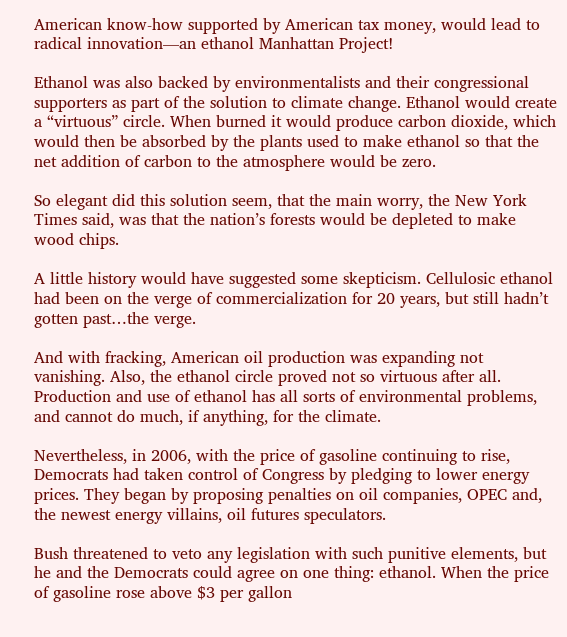American know-how supported by American tax money, would lead to radical innovation—an ethanol Manhattan Project!

Ethanol was also backed by environmentalists and their congressional supporters as part of the solution to climate change. Ethanol would create a “virtuous” circle. When burned it would produce carbon dioxide, which would then be absorbed by the plants used to make ethanol so that the net addition of carbon to the atmosphere would be zero.

So elegant did this solution seem, that the main worry, the New York Times said, was that the nation’s forests would be depleted to make wood chips.

A little history would have suggested some skepticism. Cellulosic ethanol had been on the verge of commercialization for 20 years, but still hadn’t gotten past…the verge.

And with fracking, American oil production was expanding not vanishing. Also, the ethanol circle proved not so virtuous after all. Production and use of ethanol has all sorts of environmental problems, and cannot do much, if anything, for the climate.

Nevertheless, in 2006, with the price of gasoline continuing to rise, Democrats had taken control of Congress by pledging to lower energy prices. They began by proposing penalties on oil companies, OPEC and, the newest energy villains, oil futures speculators.

Bush threatened to veto any legislation with such punitive elements, but he and the Democrats could agree on one thing: ethanol. When the price of gasoline rose above $3 per gallon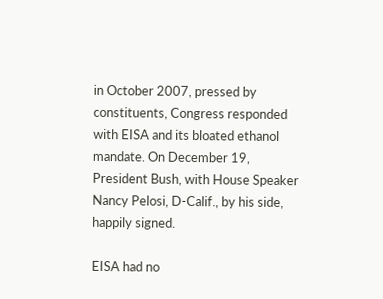in October 2007, pressed by constituents, Congress responded with EISA and its bloated ethanol mandate. On December 19, President Bush, with House Speaker Nancy Pelosi, D-Calif., by his side, happily signed.

EISA had no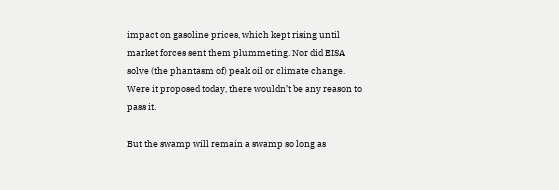impact on gasoline prices, which kept rising until market forces sent them plummeting. Nor did EISA solve (the phantasm of) peak oil or climate change. Were it proposed today, there wouldn’t be any reason to pass it.

But the swamp will remain a swamp so long as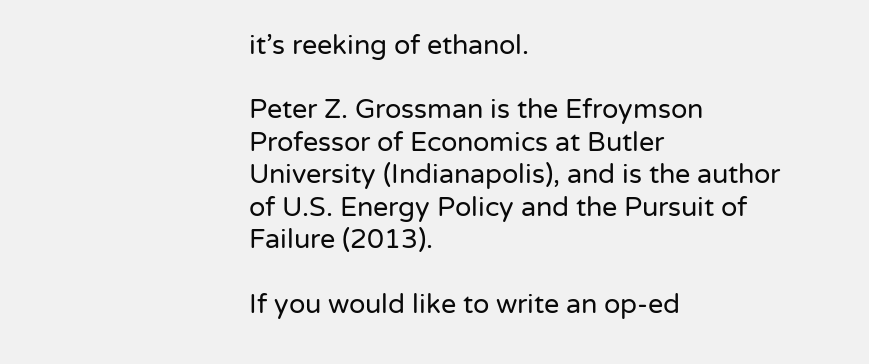it’s reeking of ethanol.

Peter Z. Grossman is the Efroymson Professor of Economics at Butler University (Indianapolis), and is the author of U.S. Energy Policy and the Pursuit of Failure (2013).

If you would like to write an op-ed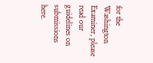for the Washington Examiner, please read our guidelines on submissions here.